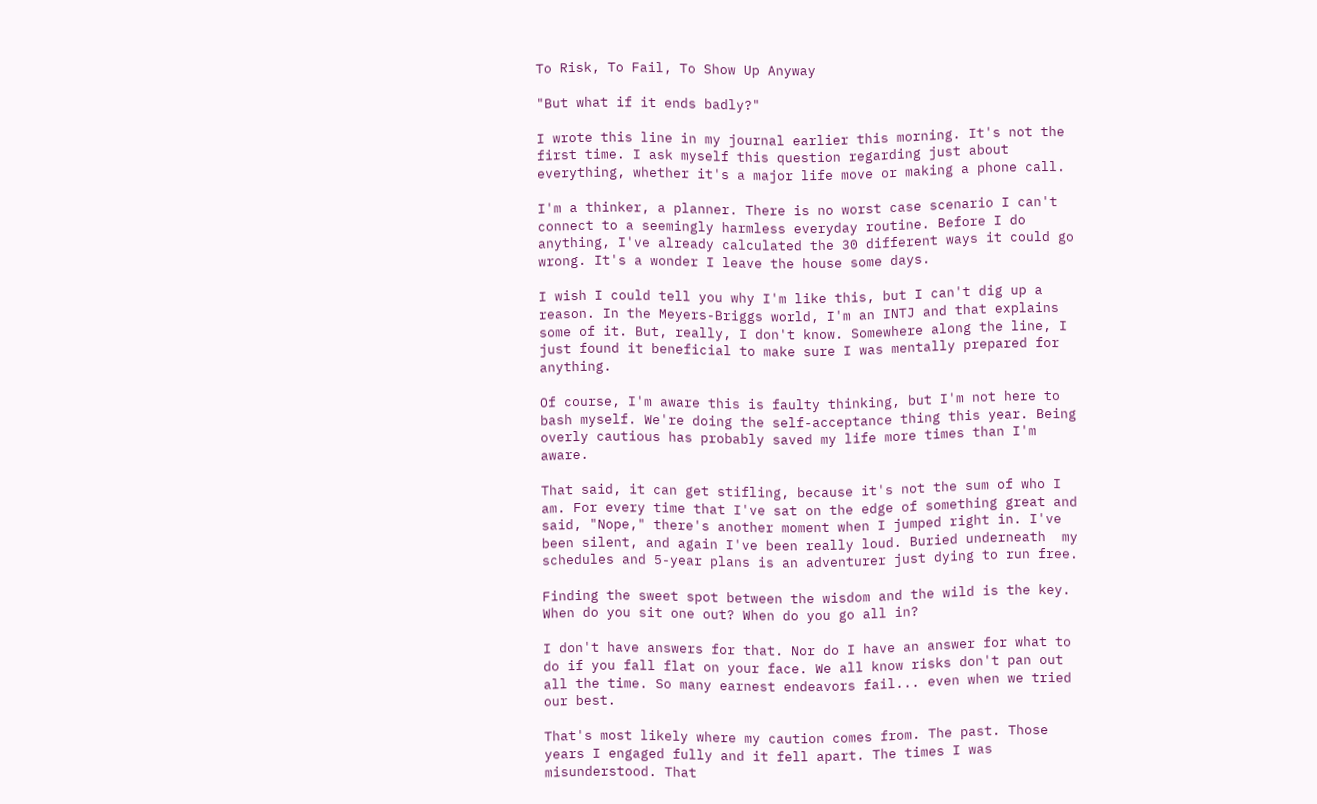To Risk, To Fail, To Show Up Anyway

"But what if it ends badly?"

I wrote this line in my journal earlier this morning. It's not the first time. I ask myself this question regarding just about everything, whether it's a major life move or making a phone call.

I'm a thinker, a planner. There is no worst case scenario I can't connect to a seemingly harmless everyday routine. Before I do anything, I've already calculated the 30 different ways it could go wrong. It's a wonder I leave the house some days.

I wish I could tell you why I'm like this, but I can't dig up a reason. In the Meyers-Briggs world, I'm an INTJ and that explains some of it. But, really, I don't know. Somewhere along the line, I just found it beneficial to make sure I was mentally prepared for anything.

Of course, I'm aware this is faulty thinking, but I'm not here to bash myself. We're doing the self-acceptance thing this year. Being overly cautious has probably saved my life more times than I'm aware.

That said, it can get stifling, because it's not the sum of who I am. For every time that I've sat on the edge of something great and said, "Nope," there's another moment when I jumped right in. I've been silent, and again I've been really loud. Buried underneath  my schedules and 5-year plans is an adventurer just dying to run free.

Finding the sweet spot between the wisdom and the wild is the key. When do you sit one out? When do you go all in?

I don't have answers for that. Nor do I have an answer for what to do if you fall flat on your face. We all know risks don't pan out all the time. So many earnest endeavors fail... even when we tried our best.

That's most likely where my caution comes from. The past. Those years I engaged fully and it fell apart. The times I was misunderstood. That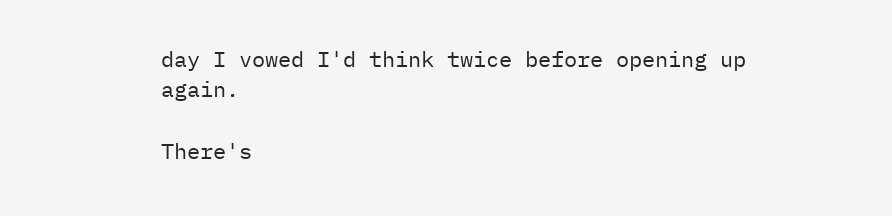day I vowed I'd think twice before opening up again.

There's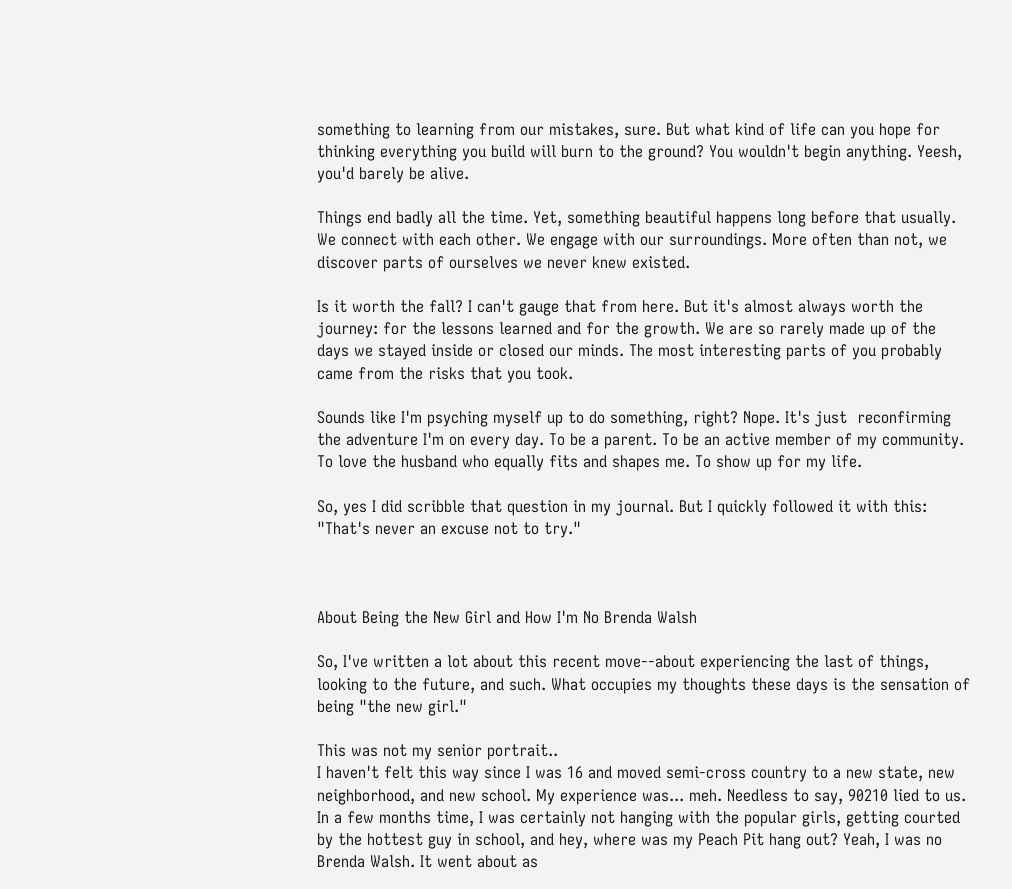something to learning from our mistakes, sure. But what kind of life can you hope for thinking everything you build will burn to the ground? You wouldn't begin anything. Yeesh, you'd barely be alive.

Things end badly all the time. Yet, something beautiful happens long before that usually. We connect with each other. We engage with our surroundings. More often than not, we discover parts of ourselves we never knew existed.

Is it worth the fall? I can't gauge that from here. But it's almost always worth the journey: for the lessons learned and for the growth. We are so rarely made up of the days we stayed inside or closed our minds. The most interesting parts of you probably came from the risks that you took.

Sounds like I'm psyching myself up to do something, right? Nope. It's just  reconfirming the adventure I'm on every day. To be a parent. To be an active member of my community. To love the husband who equally fits and shapes me. To show up for my life.

So, yes I did scribble that question in my journal. But I quickly followed it with this: "That's never an excuse not to try."



About Being the New Girl and How I'm No Brenda Walsh

So, I've written a lot about this recent move--about experiencing the last of things, looking to the future, and such. What occupies my thoughts these days is the sensation of being "the new girl."

This was not my senior portrait..
I haven't felt this way since I was 16 and moved semi-cross country to a new state, new neighborhood, and new school. My experience was... meh. Needless to say, 90210 lied to us. In a few months time, I was certainly not hanging with the popular girls, getting courted by the hottest guy in school, and hey, where was my Peach Pit hang out? Yeah, I was no Brenda Walsh. It went about as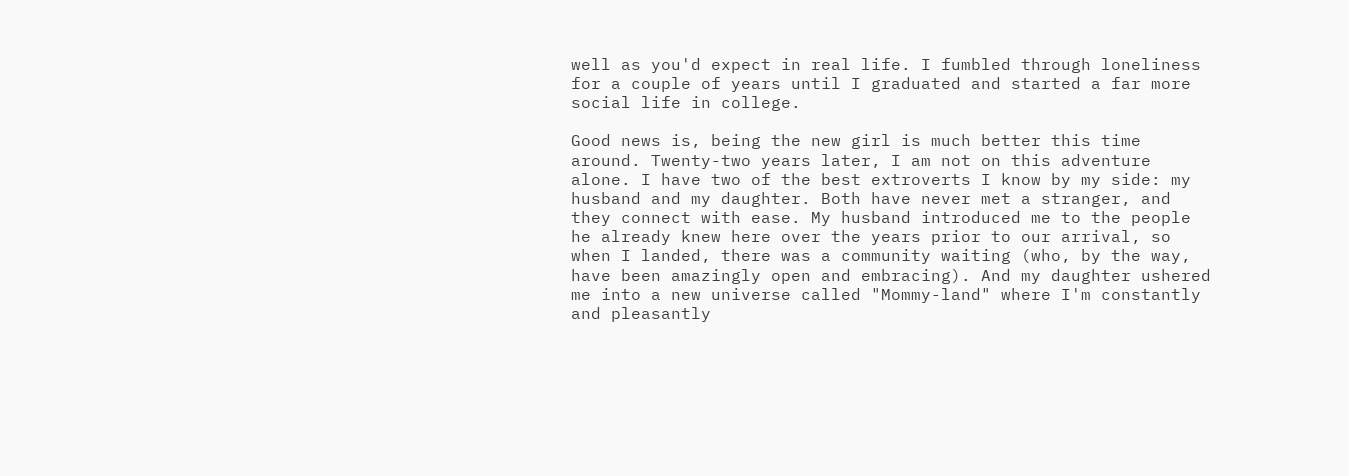well as you'd expect in real life. I fumbled through loneliness for a couple of years until I graduated and started a far more social life in college.

Good news is, being the new girl is much better this time around. Twenty-two years later, I am not on this adventure alone. I have two of the best extroverts I know by my side: my husband and my daughter. Both have never met a stranger, and they connect with ease. My husband introduced me to the people he already knew here over the years prior to our arrival, so when I landed, there was a community waiting (who, by the way, have been amazingly open and embracing). And my daughter ushered me into a new universe called "Mommy-land" where I'm constantly and pleasantly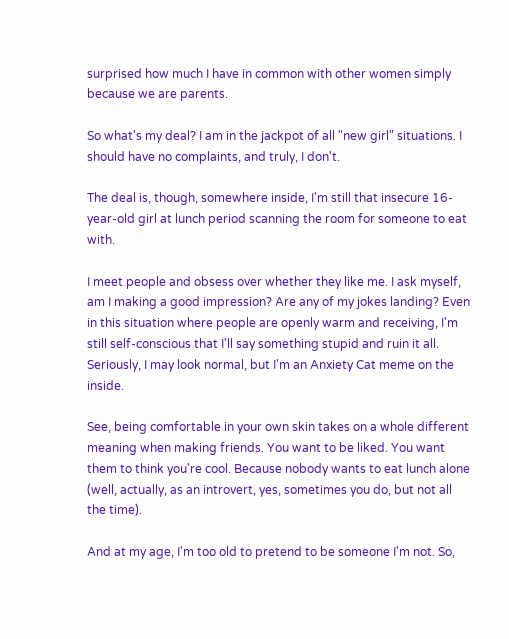surprised how much I have in common with other women simply because we are parents.

So what's my deal? I am in the jackpot of all "new girl" situations. I should have no complaints, and truly, I don't.

The deal is, though, somewhere inside, I'm still that insecure 16-year-old girl at lunch period scanning the room for someone to eat with.

I meet people and obsess over whether they like me. I ask myself, am I making a good impression? Are any of my jokes landing? Even in this situation where people are openly warm and receiving, I'm still self-conscious that I'll say something stupid and ruin it all. Seriously, I may look normal, but I'm an Anxiety Cat meme on the inside.

See, being comfortable in your own skin takes on a whole different meaning when making friends. You want to be liked. You want them to think you're cool. Because nobody wants to eat lunch alone (well, actually, as an introvert, yes, sometimes you do, but not all the time).

And at my age, I'm too old to pretend to be someone I'm not. So,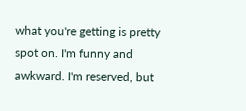what you're getting is pretty spot on. I'm funny and awkward. I'm reserved, but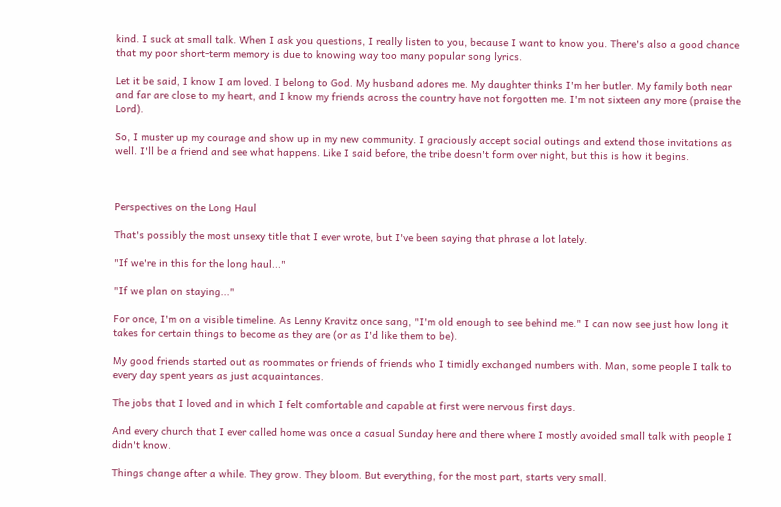kind. I suck at small talk. When I ask you questions, I really listen to you, because I want to know you. There's also a good chance that my poor short-term memory is due to knowing way too many popular song lyrics.

Let it be said, I know I am loved. I belong to God. My husband adores me. My daughter thinks I'm her butler. My family both near and far are close to my heart, and I know my friends across the country have not forgotten me. I'm not sixteen any more (praise the Lord).

So, I muster up my courage and show up in my new community. I graciously accept social outings and extend those invitations as well. I'll be a friend and see what happens. Like I said before, the tribe doesn't form over night, but this is how it begins.



Perspectives on the Long Haul

That's possibly the most unsexy title that I ever wrote, but I've been saying that phrase a lot lately.

"If we're in this for the long haul..."

"If we plan on staying..."

For once, I'm on a visible timeline. As Lenny Kravitz once sang, "I'm old enough to see behind me." I can now see just how long it takes for certain things to become as they are (or as I'd like them to be).

My good friends started out as roommates or friends of friends who I timidly exchanged numbers with. Man, some people I talk to every day spent years as just acquaintances.

The jobs that I loved and in which I felt comfortable and capable at first were nervous first days.

And every church that I ever called home was once a casual Sunday here and there where I mostly avoided small talk with people I didn't know.

Things change after a while. They grow. They bloom. But everything, for the most part, starts very small.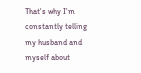That's why I'm constantly telling my husband and myself about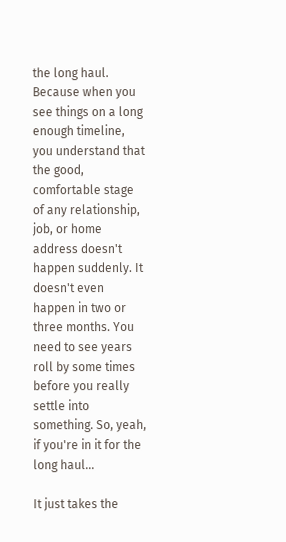the long haul. Because when you see things on a long enough timeline, you understand that the good, comfortable stage of any relationship, job, or home address doesn't happen suddenly. It doesn't even happen in two or three months. You need to see years roll by some times before you really settle into something. So, yeah, if you're in it for the long haul...

It just takes the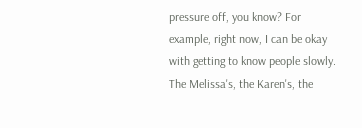pressure off, you know? For example, right now, I can be okay with getting to know people slowly. The Melissa's, the Karen's, the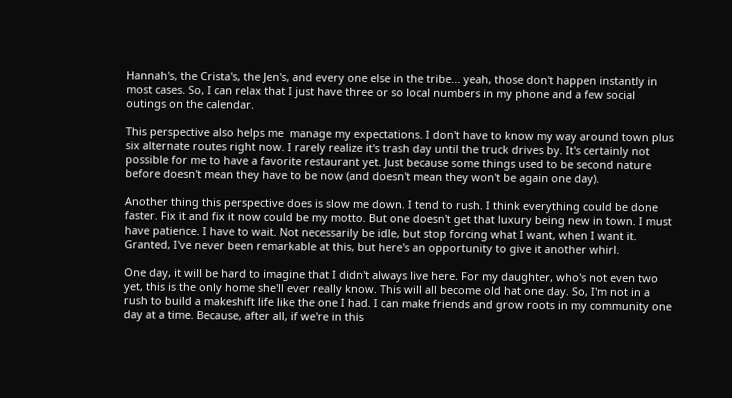Hannah's, the Crista's, the Jen's, and every one else in the tribe... yeah, those don't happen instantly in most cases. So, I can relax that I just have three or so local numbers in my phone and a few social outings on the calendar.

This perspective also helps me  manage my expectations. I don't have to know my way around town plus six alternate routes right now. I rarely realize it's trash day until the truck drives by. It's certainly not possible for me to have a favorite restaurant yet. Just because some things used to be second nature before doesn't mean they have to be now (and doesn't mean they won't be again one day).

Another thing this perspective does is slow me down. I tend to rush. I think everything could be done faster. Fix it and fix it now could be my motto. But one doesn't get that luxury being new in town. I must have patience. I have to wait. Not necessarily be idle, but stop forcing what I want, when I want it. Granted, I've never been remarkable at this, but here's an opportunity to give it another whirl.

One day, it will be hard to imagine that I didn't always live here. For my daughter, who's not even two yet, this is the only home she'll ever really know. This will all become old hat one day. So, I'm not in a rush to build a makeshift life like the one I had. I can make friends and grow roots in my community one day at a time. Because, after all, if we're in this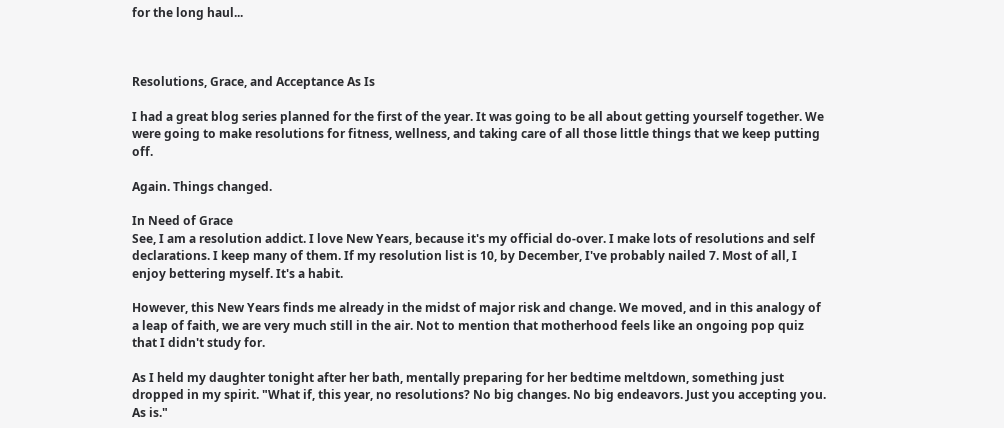for the long haul...



Resolutions, Grace, and Acceptance As Is

I had a great blog series planned for the first of the year. It was going to be all about getting yourself together. We were going to make resolutions for fitness, wellness, and taking care of all those little things that we keep putting off.

Again. Things changed.

In Need of Grace
See, I am a resolution addict. I love New Years, because it's my official do-over. I make lots of resolutions and self declarations. I keep many of them. If my resolution list is 10, by December, I've probably nailed 7. Most of all, I enjoy bettering myself. It's a habit.

However, this New Years finds me already in the midst of major risk and change. We moved, and in this analogy of a leap of faith, we are very much still in the air. Not to mention that motherhood feels like an ongoing pop quiz that I didn't study for.

As I held my daughter tonight after her bath, mentally preparing for her bedtime meltdown, something just dropped in my spirit. "What if, this year, no resolutions? No big changes. No big endeavors. Just you accepting you. As is."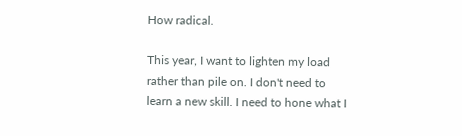How radical.

This year, I want to lighten my load rather than pile on. I don't need to learn a new skill. I need to hone what I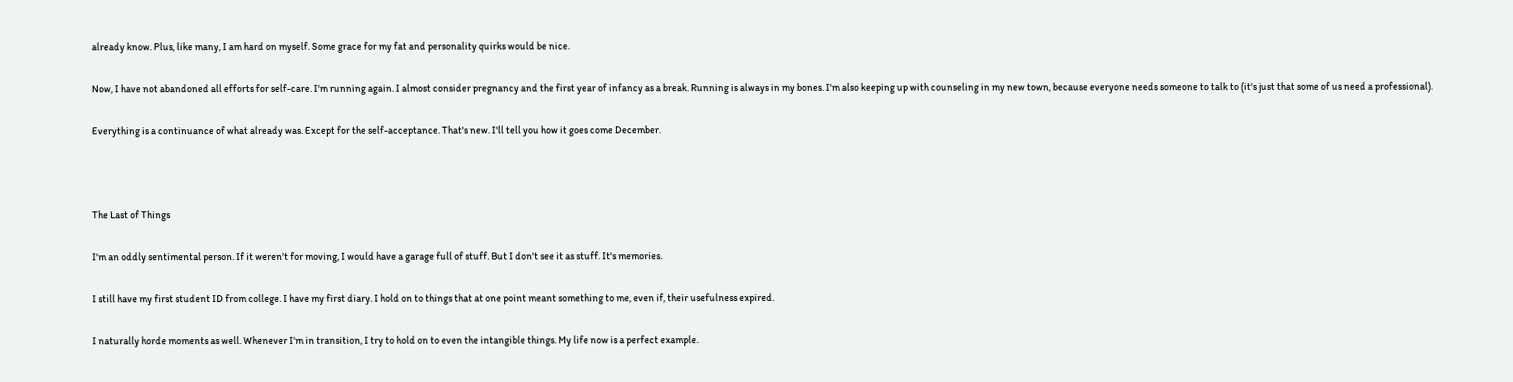already know. Plus, like many, I am hard on myself. Some grace for my fat and personality quirks would be nice.

Now, I have not abandoned all efforts for self-care. I'm running again. I almost consider pregnancy and the first year of infancy as a break. Running is always in my bones. I'm also keeping up with counseling in my new town, because everyone needs someone to talk to (it's just that some of us need a professional).

Everything is a continuance of what already was. Except for the self-acceptance. That's new. I'll tell you how it goes come December.



The Last of Things

I'm an oddly sentimental person. If it weren't for moving, I would have a garage full of stuff. But I don't see it as stuff. It's memories.

I still have my first student ID from college. I have my first diary. I hold on to things that at one point meant something to me, even if, their usefulness expired.

I naturally horde moments as well. Whenever I'm in transition, I try to hold on to even the intangible things. My life now is a perfect example.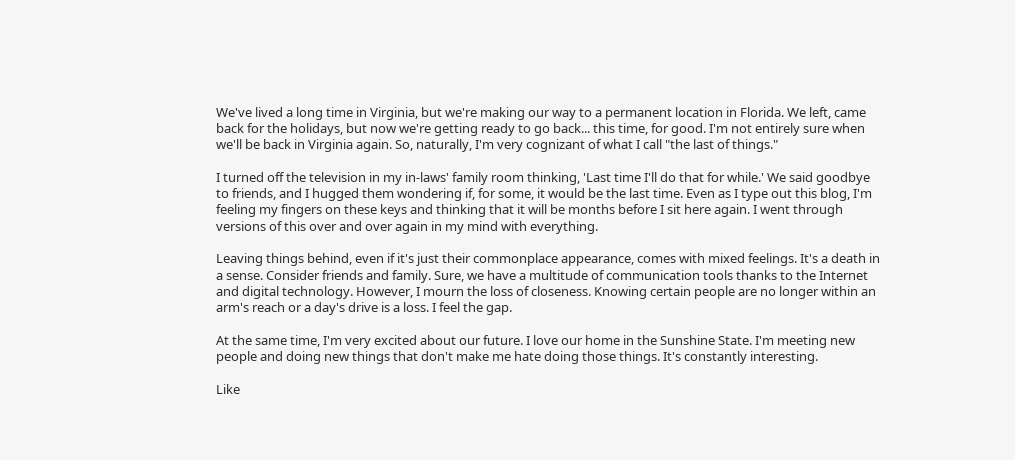We've lived a long time in Virginia, but we're making our way to a permanent location in Florida. We left, came back for the holidays, but now we're getting ready to go back... this time, for good. I'm not entirely sure when we'll be back in Virginia again. So, naturally, I'm very cognizant of what I call "the last of things."

I turned off the television in my in-laws' family room thinking, 'Last time I'll do that for while.' We said goodbye to friends, and I hugged them wondering if, for some, it would be the last time. Even as I type out this blog, I'm feeling my fingers on these keys and thinking that it will be months before I sit here again. I went through versions of this over and over again in my mind with everything.

Leaving things behind, even if it's just their commonplace appearance, comes with mixed feelings. It's a death in a sense. Consider friends and family. Sure, we have a multitude of communication tools thanks to the Internet and digital technology. However, I mourn the loss of closeness. Knowing certain people are no longer within an arm's reach or a day's drive is a loss. I feel the gap.

At the same time, I'm very excited about our future. I love our home in the Sunshine State. I'm meeting new people and doing new things that don't make me hate doing those things. It's constantly interesting.

Like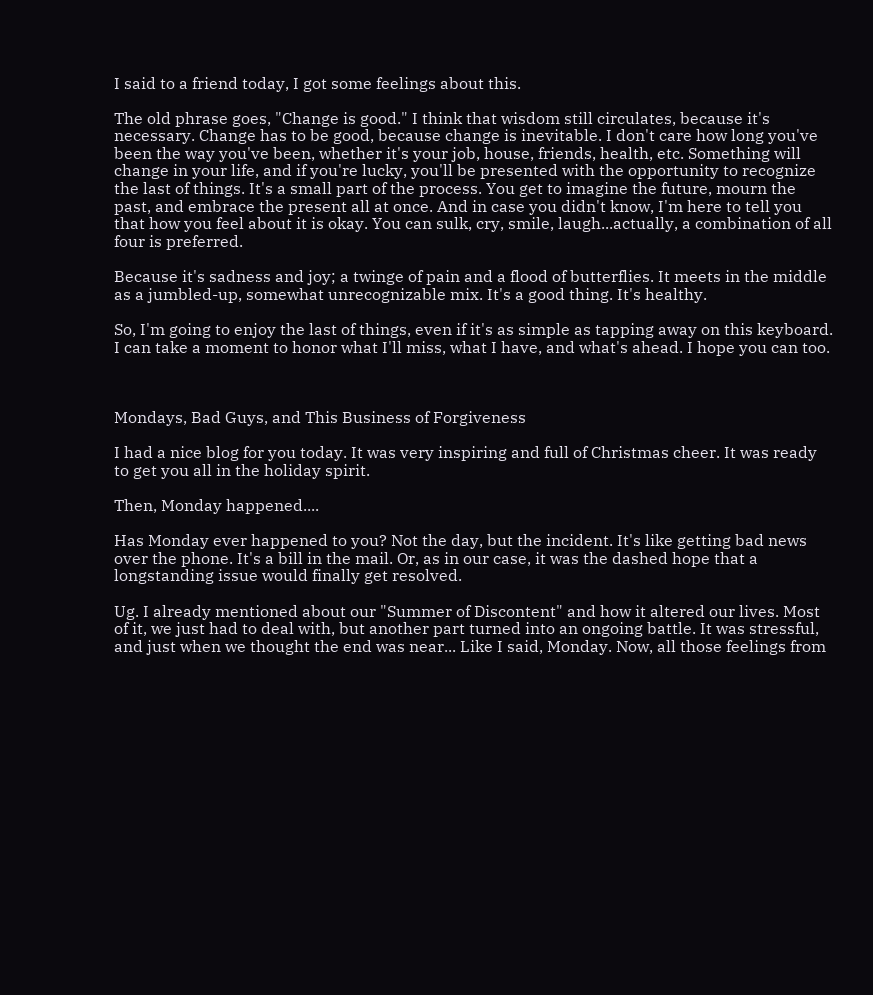I said to a friend today, I got some feelings about this.

The old phrase goes, "Change is good." I think that wisdom still circulates, because it's necessary. Change has to be good, because change is inevitable. I don't care how long you've been the way you've been, whether it's your job, house, friends, health, etc. Something will change in your life, and if you're lucky, you'll be presented with the opportunity to recognize the last of things. It's a small part of the process. You get to imagine the future, mourn the past, and embrace the present all at once. And in case you didn't know, I'm here to tell you that how you feel about it is okay. You can sulk, cry, smile, laugh...actually, a combination of all four is preferred.

Because it's sadness and joy; a twinge of pain and a flood of butterflies. It meets in the middle as a jumbled-up, somewhat unrecognizable mix. It's a good thing. It's healthy.

So, I'm going to enjoy the last of things, even if it's as simple as tapping away on this keyboard. I can take a moment to honor what I'll miss, what I have, and what's ahead. I hope you can too.



Mondays, Bad Guys, and This Business of Forgiveness

I had a nice blog for you today. It was very inspiring and full of Christmas cheer. It was ready to get you all in the holiday spirit.

Then, Monday happened....

Has Monday ever happened to you? Not the day, but the incident. It's like getting bad news over the phone. It's a bill in the mail. Or, as in our case, it was the dashed hope that a longstanding issue would finally get resolved.

Ug. I already mentioned about our "Summer of Discontent" and how it altered our lives. Most of it, we just had to deal with, but another part turned into an ongoing battle. It was stressful, and just when we thought the end was near... Like I said, Monday. Now, all those feelings from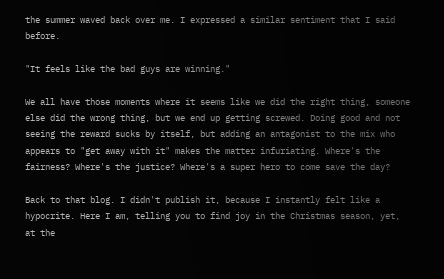the summer waved back over me. I expressed a similar sentiment that I said before.

"It feels like the bad guys are winning."

We all have those moments where it seems like we did the right thing, someone else did the wrong thing, but we end up getting screwed. Doing good and not seeing the reward sucks by itself, but adding an antagonist to the mix who appears to "get away with it" makes the matter infuriating. Where's the fairness? Where's the justice? Where's a super hero to come save the day?

Back to that blog. I didn't publish it, because I instantly felt like a hypocrite. Here I am, telling you to find joy in the Christmas season, yet, at the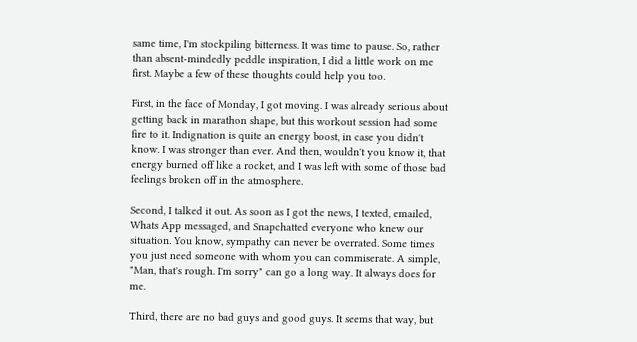same time, I'm stockpiling bitterness. It was time to pause. So, rather than absent-mindedly peddle inspiration, I did a little work on me first. Maybe a few of these thoughts could help you too.

First, in the face of Monday, I got moving. I was already serious about getting back in marathon shape, but this workout session had some fire to it. Indignation is quite an energy boost, in case you didn't know. I was stronger than ever. And then, wouldn't you know it, that energy burned off like a rocket, and I was left with some of those bad feelings broken off in the atmosphere.

Second, I talked it out. As soon as I got the news, I texted, emailed, Whats App messaged, and Snapchatted everyone who knew our situation. You know, sympathy can never be overrated. Some times you just need someone with whom you can commiserate. A simple, "Man, that's rough. I'm sorry" can go a long way. It always does for me.

Third, there are no bad guys and good guys. It seems that way, but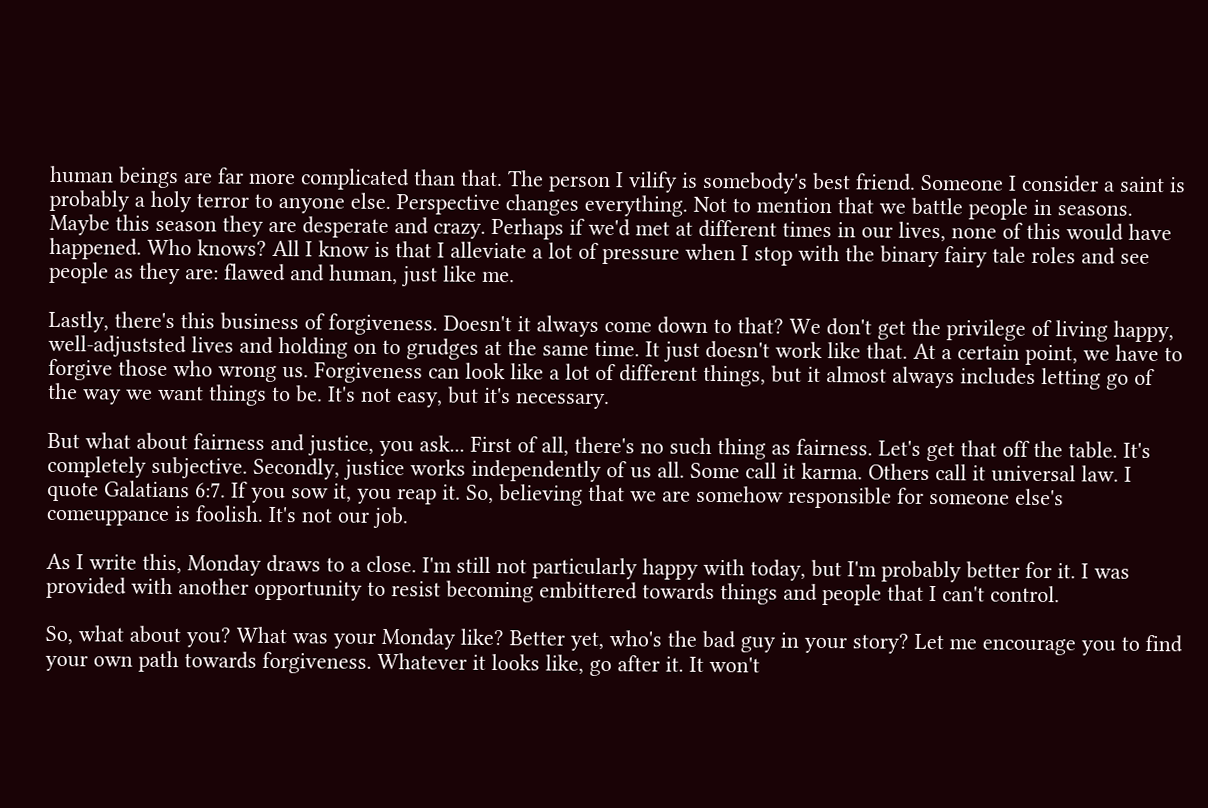human beings are far more complicated than that. The person I vilify is somebody's best friend. Someone I consider a saint is probably a holy terror to anyone else. Perspective changes everything. Not to mention that we battle people in seasons. Maybe this season they are desperate and crazy. Perhaps if we'd met at different times in our lives, none of this would have happened. Who knows? All I know is that I alleviate a lot of pressure when I stop with the binary fairy tale roles and see people as they are: flawed and human, just like me.

Lastly, there's this business of forgiveness. Doesn't it always come down to that? We don't get the privilege of living happy, well-adjuststed lives and holding on to grudges at the same time. It just doesn't work like that. At a certain point, we have to forgive those who wrong us. Forgiveness can look like a lot of different things, but it almost always includes letting go of the way we want things to be. It's not easy, but it's necessary.

But what about fairness and justice, you ask... First of all, there's no such thing as fairness. Let's get that off the table. It's completely subjective. Secondly, justice works independently of us all. Some call it karma. Others call it universal law. I quote Galatians 6:7. If you sow it, you reap it. So, believing that we are somehow responsible for someone else's comeuppance is foolish. It's not our job.

As I write this, Monday draws to a close. I'm still not particularly happy with today, but I'm probably better for it. I was provided with another opportunity to resist becoming embittered towards things and people that I can't control.

So, what about you? What was your Monday like? Better yet, who's the bad guy in your story? Let me encourage you to find your own path towards forgiveness. Whatever it looks like, go after it. It won't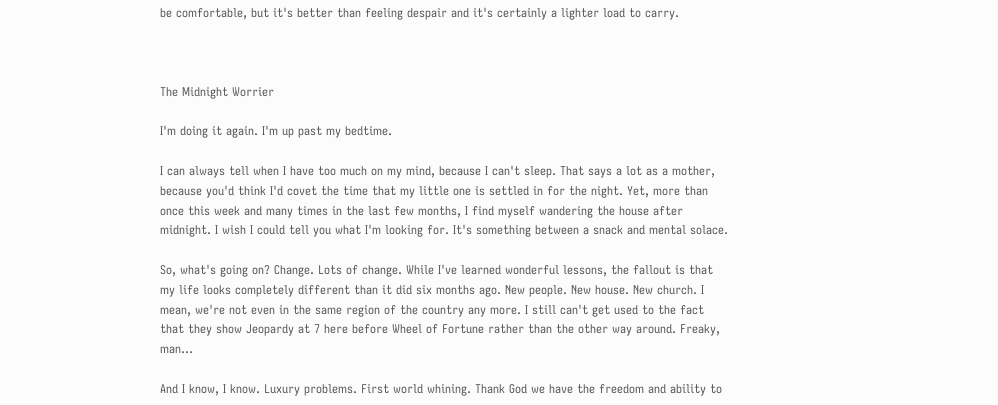be comfortable, but it's better than feeling despair and it's certainly a lighter load to carry.



The Midnight Worrier

I'm doing it again. I'm up past my bedtime.

I can always tell when I have too much on my mind, because I can't sleep. That says a lot as a mother, because you'd think I'd covet the time that my little one is settled in for the night. Yet, more than once this week and many times in the last few months, I find myself wandering the house after midnight. I wish I could tell you what I'm looking for. It's something between a snack and mental solace.

So, what's going on? Change. Lots of change. While I've learned wonderful lessons, the fallout is that my life looks completely different than it did six months ago. New people. New house. New church. I mean, we're not even in the same region of the country any more. I still can't get used to the fact that they show Jeopardy at 7 here before Wheel of Fortune rather than the other way around. Freaky, man...

And I know, I know. Luxury problems. First world whining. Thank God we have the freedom and ability to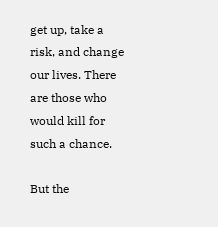get up, take a risk, and change our lives. There are those who would kill for such a chance.

But the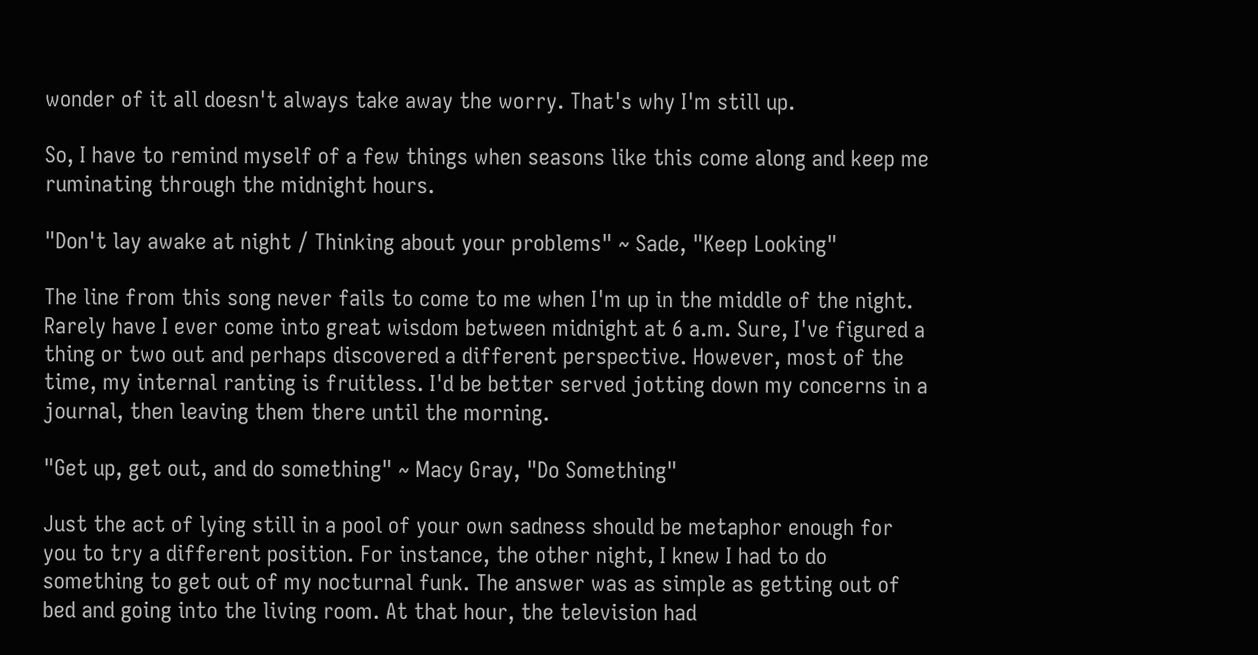wonder of it all doesn't always take away the worry. That's why I'm still up.

So, I have to remind myself of a few things when seasons like this come along and keep me ruminating through the midnight hours.

"Don't lay awake at night / Thinking about your problems" ~ Sade, "Keep Looking"

The line from this song never fails to come to me when I'm up in the middle of the night. Rarely have I ever come into great wisdom between midnight at 6 a.m. Sure, I've figured a thing or two out and perhaps discovered a different perspective. However, most of the time, my internal ranting is fruitless. I'd be better served jotting down my concerns in a journal, then leaving them there until the morning.

"Get up, get out, and do something" ~ Macy Gray, "Do Something"

Just the act of lying still in a pool of your own sadness should be metaphor enough for you to try a different position. For instance, the other night, I knew I had to do something to get out of my nocturnal funk. The answer was as simple as getting out of bed and going into the living room. At that hour, the television had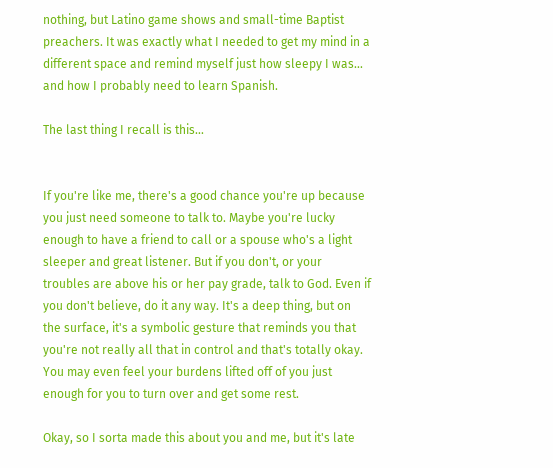nothing, but Latino game shows and small-time Baptist preachers. It was exactly what I needed to get my mind in a different space and remind myself just how sleepy I was... and how I probably need to learn Spanish.

The last thing I recall is this...


If you're like me, there's a good chance you're up because you just need someone to talk to. Maybe you're lucky enough to have a friend to call or a spouse who's a light sleeper and great listener. But if you don't, or your troubles are above his or her pay grade, talk to God. Even if you don't believe, do it any way. It's a deep thing, but on the surface, it's a symbolic gesture that reminds you that you're not really all that in control and that's totally okay. You may even feel your burdens lifted off of you just enough for you to turn over and get some rest.

Okay, so I sorta made this about you and me, but it's late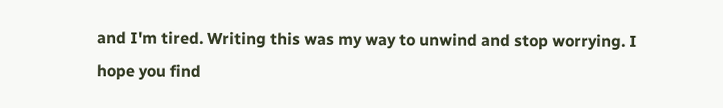and I'm tired. Writing this was my way to unwind and stop worrying. I hope you find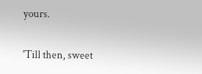yours.

'Till then, sweet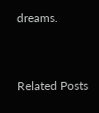dreams.


Related Posts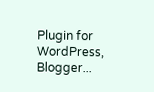Plugin for WordPress, Blogger...